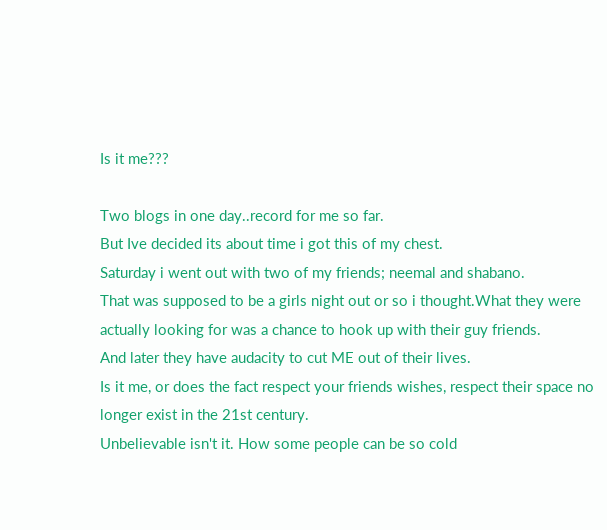Is it me???

Two blogs in one day..record for me so far.
But Ive decided its about time i got this of my chest.
Saturday i went out with two of my friends; neemal and shabano.
That was supposed to be a girls night out or so i thought.What they were actually looking for was a chance to hook up with their guy friends.
And later they have audacity to cut ME out of their lives.
Is it me, or does the fact respect your friends wishes, respect their space no longer exist in the 21st century.
Unbelievable isn't it. How some people can be so cold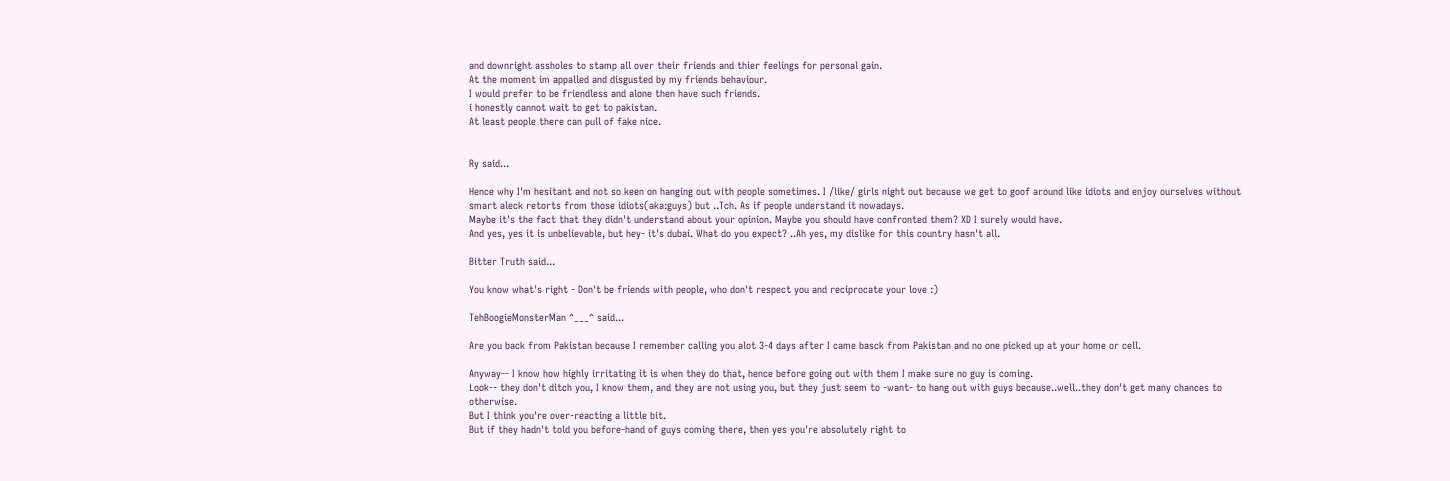and downright assholes to stamp all over their friends and thier feelings for personal gain.
At the moment im appalled and disgusted by my friends behaviour.
I would prefer to be friendless and alone then have such friends.
i honestly cannot wait to get to pakistan.
At least people there can pull of fake nice.


Ry said...

Hence why I'm hesitant and not so keen on hanging out with people sometimes. I /like/ girls night out because we get to goof around like idiots and enjoy ourselves without smart aleck retorts from those idiots(aka:guys) but ..Tch. As if people understand it nowadays.
Maybe it's the fact that they didn't understand about your opinion. Maybe you should have confronted them? XD I surely would have.
And yes, yes it is unbelievable, but hey- it's dubai. What do you expect? ..Ah yes, my dislike for this country hasn't all.

Bitter Truth said...

You know what's right - Don't be friends with people, who don't respect you and reciprocate your love :)

TehBoogieMonsterMan ^___^ said...

Are you back from Pakistan because I remember calling you alot 3-4 days after I came basck from Pakistan and no one picked up at your home or cell.

Anyway-- I know how highly irritating it is when they do that, hence before going out with them I make sure no guy is coming.
Look-- they don't ditch you, I know them, and they are not using you, but they just seem to -want- to hang out with guys because..well..they don't get many chances to otherwise.
But I think you're over-reacting a little bit.
But if they hadn't told you before-hand of guys coming there, then yes you're absolutely right to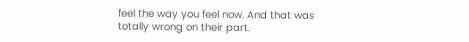feel the way you feel now. And that was totally wrong on their part.